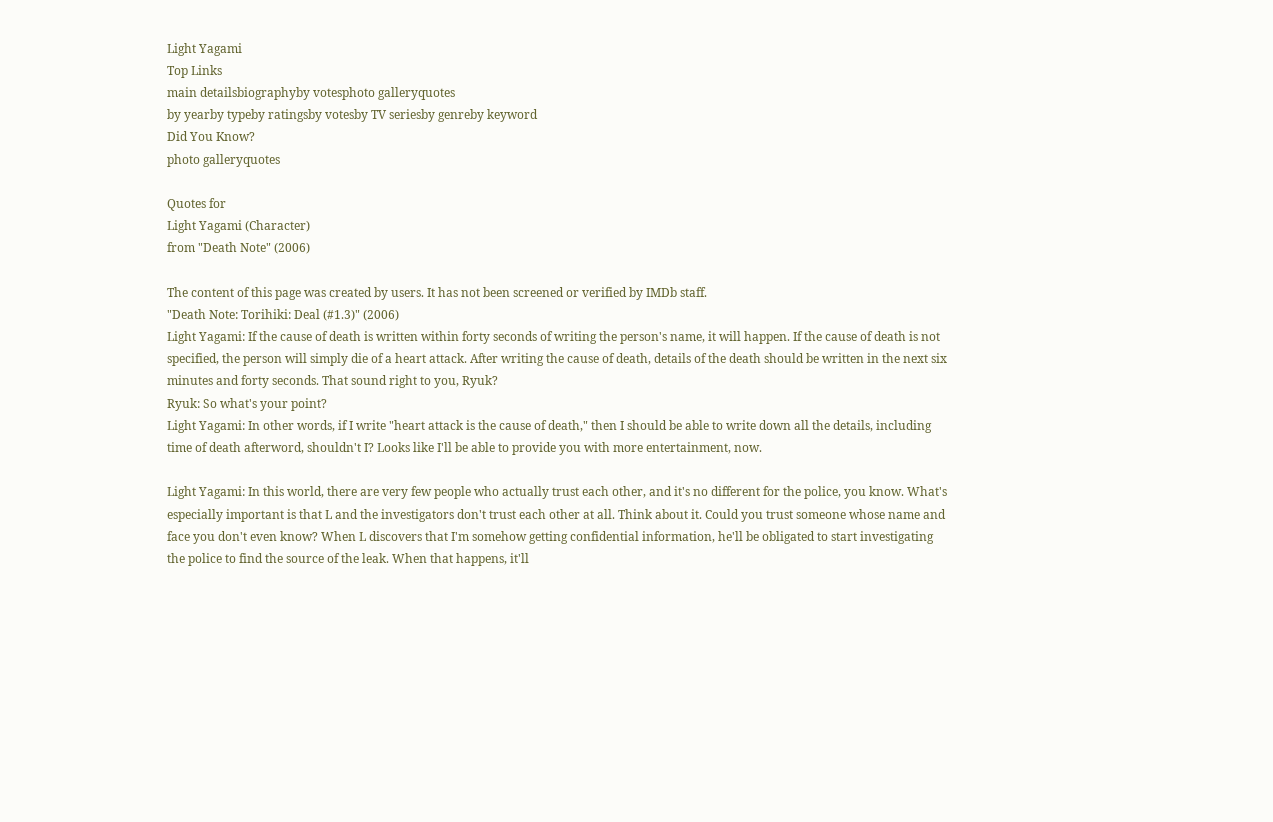Light Yagami
Top Links
main detailsbiographyby votesphoto galleryquotes
by yearby typeby ratingsby votesby TV seriesby genreby keyword
Did You Know?
photo galleryquotes

Quotes for
Light Yagami (Character)
from "Death Note" (2006)

The content of this page was created by users. It has not been screened or verified by IMDb staff.
"Death Note: Torihiki: Deal (#1.3)" (2006)
Light Yagami: If the cause of death is written within forty seconds of writing the person's name, it will happen. If the cause of death is not specified, the person will simply die of a heart attack. After writing the cause of death, details of the death should be written in the next six minutes and forty seconds. That sound right to you, Ryuk?
Ryuk: So what's your point?
Light Yagami: In other words, if I write "heart attack is the cause of death," then I should be able to write down all the details, including time of death afterword, shouldn't I? Looks like I'll be able to provide you with more entertainment, now.

Light Yagami: In this world, there are very few people who actually trust each other, and it's no different for the police, you know. What's especially important is that L and the investigators don't trust each other at all. Think about it. Could you trust someone whose name and face you don't even know? When L discovers that I'm somehow getting confidential information, he'll be obligated to start investigating the police to find the source of the leak. When that happens, it'll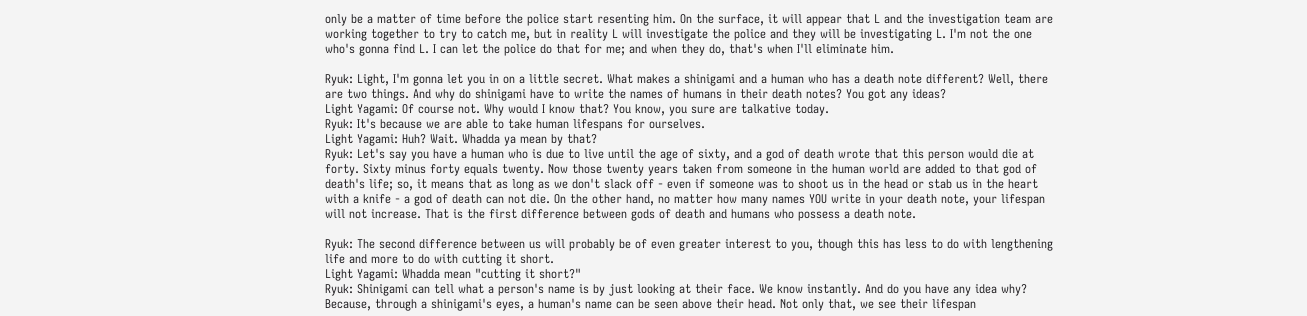only be a matter of time before the police start resenting him. On the surface, it will appear that L and the investigation team are working together to try to catch me, but in reality L will investigate the police and they will be investigating L. I'm not the one who's gonna find L. I can let the police do that for me; and when they do, that's when I'll eliminate him.

Ryuk: Light, I'm gonna let you in on a little secret. What makes a shinigami and a human who has a death note different? Well, there are two things. And why do shinigami have to write the names of humans in their death notes? You got any ideas?
Light Yagami: Of course not. Why would I know that? You know, you sure are talkative today.
Ryuk: It's because we are able to take human lifespans for ourselves.
Light Yagami: Huh? Wait. Whadda ya mean by that?
Ryuk: Let's say you have a human who is due to live until the age of sixty, and a god of death wrote that this person would die at forty. Sixty minus forty equals twenty. Now those twenty years taken from someone in the human world are added to that god of death's life; so, it means that as long as we don't slack off - even if someone was to shoot us in the head or stab us in the heart with a knife - a god of death can not die. On the other hand, no matter how many names YOU write in your death note, your lifespan will not increase. That is the first difference between gods of death and humans who possess a death note.

Ryuk: The second difference between us will probably be of even greater interest to you, though this has less to do with lengthening life and more to do with cutting it short.
Light Yagami: Whadda mean "cutting it short?"
Ryuk: Shinigami can tell what a person's name is by just looking at their face. We know instantly. And do you have any idea why? Because, through a shinigami's eyes, a human's name can be seen above their head. Not only that, we see their lifespan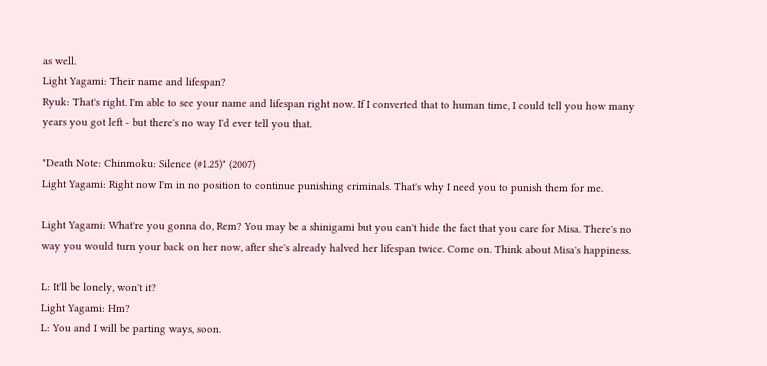as well.
Light Yagami: Their name and lifespan?
Ryuk: That's right. I'm able to see your name and lifespan right now. If I converted that to human time, I could tell you how many years you got left - but there's no way I'd ever tell you that.

"Death Note: Chinmoku: Silence (#1.25)" (2007)
Light Yagami: Right now I'm in no position to continue punishing criminals. That's why I need you to punish them for me.

Light Yagami: What're you gonna do, Rem? You may be a shinigami but you can't hide the fact that you care for Misa. There's no way you would turn your back on her now, after she's already halved her lifespan twice. Come on. Think about Misa's happiness.

L: It'll be lonely, won't it?
Light Yagami: Hm?
L: You and I will be parting ways, soon.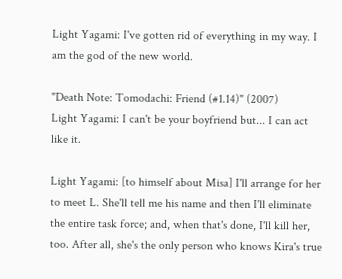Light Yagami: I've gotten rid of everything in my way. I am the god of the new world.

"Death Note: Tomodachi: Friend (#1.14)" (2007)
Light Yagami: I can't be your boyfriend but... I can act like it.

Light Yagami: [to himself about Misa] I'll arrange for her to meet L. She'll tell me his name and then I'll eliminate the entire task force; and, when that's done, I'll kill her, too. After all, she's the only person who knows Kira's true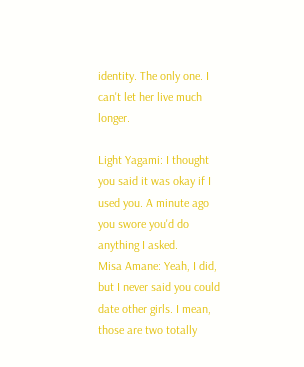identity. The only one. I can't let her live much longer.

Light Yagami: I thought you said it was okay if I used you. A minute ago you swore you'd do anything I asked.
Misa Amane: Yeah, I did, but I never said you could date other girls. I mean, those are two totally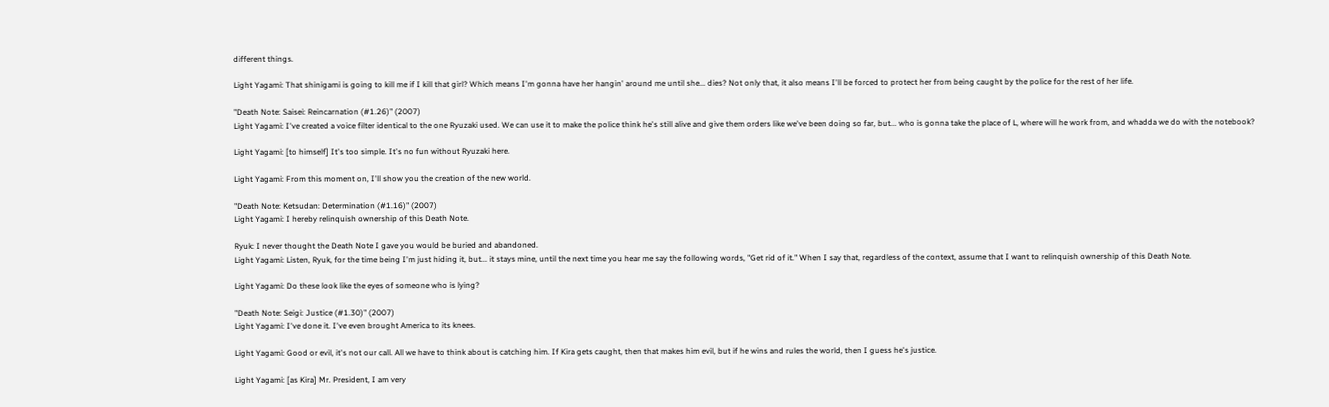different things.

Light Yagami: That shinigami is going to kill me if I kill that girl? Which means I'm gonna have her hangin' around me until she... dies? Not only that, it also means I'll be forced to protect her from being caught by the police for the rest of her life.

"Death Note: Saisei: Reincarnation (#1.26)" (2007)
Light Yagami: I've created a voice filter identical to the one Ryuzaki used. We can use it to make the police think he's still alive and give them orders like we've been doing so far, but... who is gonna take the place of L, where will he work from, and whadda we do with the notebook?

Light Yagami: [to himself] It's too simple. It's no fun without Ryuzaki here.

Light Yagami: From this moment on, I'll show you the creation of the new world.

"Death Note: Ketsudan: Determination (#1.16)" (2007)
Light Yagami: I hereby relinquish ownership of this Death Note.

Ryuk: I never thought the Death Note I gave you would be buried and abandoned.
Light Yagami: Listen, Ryuk, for the time being I'm just hiding it, but... it stays mine, until the next time you hear me say the following words, "Get rid of it." When I say that, regardless of the context, assume that I want to relinquish ownership of this Death Note.

Light Yagami: Do these look like the eyes of someone who is lying?

"Death Note: Seigi: Justice (#1.30)" (2007)
Light Yagami: I've done it. I've even brought America to its knees.

Light Yagami: Good or evil, it's not our call. All we have to think about is catching him. If Kira gets caught, then that makes him evil, but if he wins and rules the world, then I guess he's justice.

Light Yagami: [as Kira] Mr. President, I am very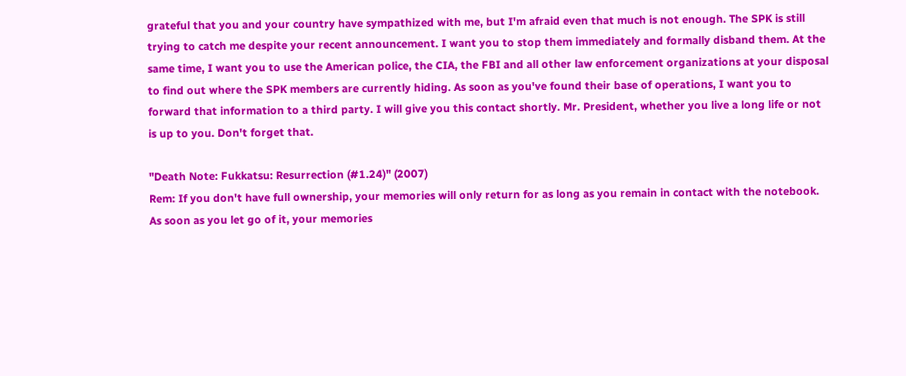grateful that you and your country have sympathized with me, but I'm afraid even that much is not enough. The SPK is still trying to catch me despite your recent announcement. I want you to stop them immediately and formally disband them. At the same time, I want you to use the American police, the CIA, the FBI and all other law enforcement organizations at your disposal to find out where the SPK members are currently hiding. As soon as you've found their base of operations, I want you to forward that information to a third party. I will give you this contact shortly. Mr. President, whether you live a long life or not is up to you. Don't forget that.

"Death Note: Fukkatsu: Resurrection (#1.24)" (2007)
Rem: If you don't have full ownership, your memories will only return for as long as you remain in contact with the notebook. As soon as you let go of it, your memories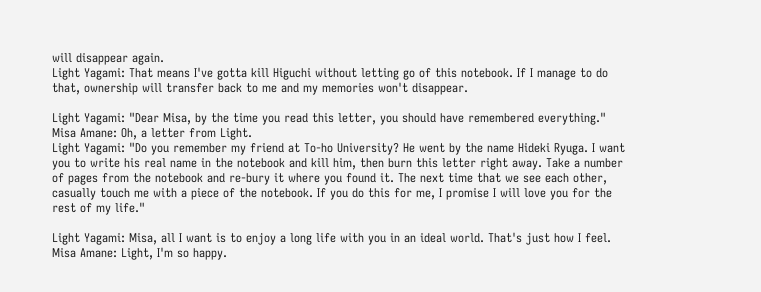will disappear again.
Light Yagami: That means I've gotta kill Higuchi without letting go of this notebook. If I manage to do that, ownership will transfer back to me and my memories won't disappear.

Light Yagami: "Dear Misa, by the time you read this letter, you should have remembered everything."
Misa Amane: Oh, a letter from Light.
Light Yagami: "Do you remember my friend at To-ho University? He went by the name Hideki Ryuga. I want you to write his real name in the notebook and kill him, then burn this letter right away. Take a number of pages from the notebook and re-bury it where you found it. The next time that we see each other, casually touch me with a piece of the notebook. If you do this for me, I promise I will love you for the rest of my life."

Light Yagami: Misa, all I want is to enjoy a long life with you in an ideal world. That's just how I feel.
Misa Amane: Light, I'm so happy.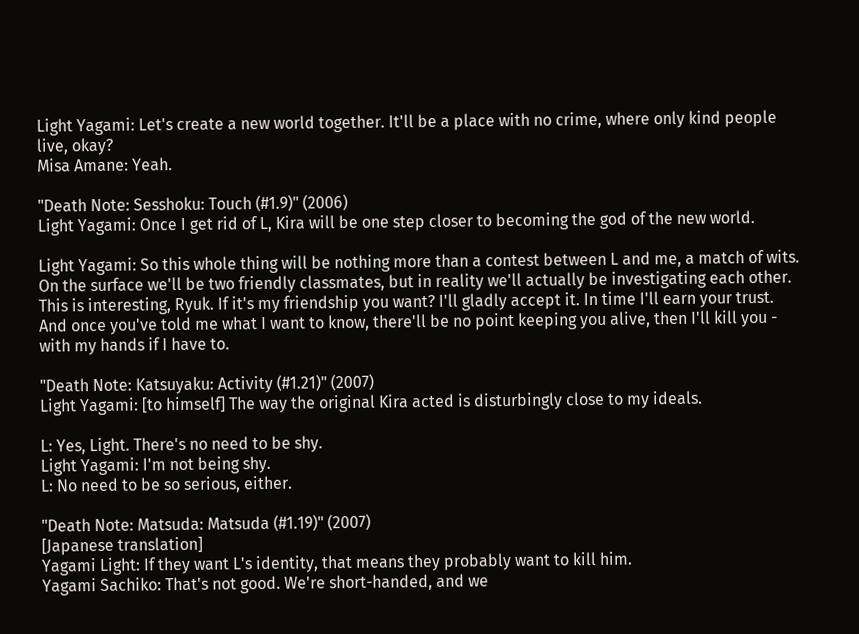Light Yagami: Let's create a new world together. It'll be a place with no crime, where only kind people live, okay?
Misa Amane: Yeah.

"Death Note: Sesshoku: Touch (#1.9)" (2006)
Light Yagami: Once I get rid of L, Kira will be one step closer to becoming the god of the new world.

Light Yagami: So this whole thing will be nothing more than a contest between L and me, a match of wits. On the surface we'll be two friendly classmates, but in reality we'll actually be investigating each other. This is interesting, Ryuk. If it's my friendship you want? I'll gladly accept it. In time I'll earn your trust. And once you've told me what I want to know, there'll be no point keeping you alive, then I'll kill you - with my hands if I have to.

"Death Note: Katsuyaku: Activity (#1.21)" (2007)
Light Yagami: [to himself] The way the original Kira acted is disturbingly close to my ideals.

L: Yes, Light. There's no need to be shy.
Light Yagami: I'm not being shy.
L: No need to be so serious, either.

"Death Note: Matsuda: Matsuda (#1.19)" (2007)
[Japanese translation]
Yagami Light: If they want L's identity, that means they probably want to kill him.
Yagami Sachiko: That's not good. We're short-handed, and we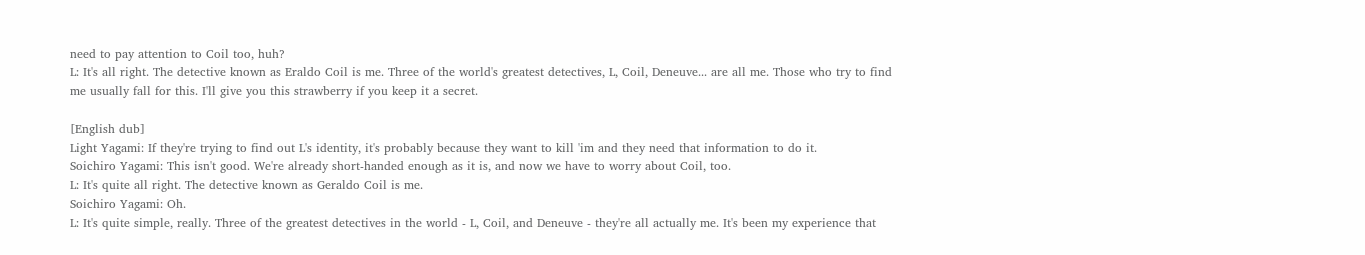need to pay attention to Coil too, huh?
L: It's all right. The detective known as Eraldo Coil is me. Three of the world's greatest detectives, L, Coil, Deneuve... are all me. Those who try to find me usually fall for this. I'll give you this strawberry if you keep it a secret.

[English dub]
Light Yagami: If they're trying to find out L's identity, it's probably because they want to kill 'im and they need that information to do it.
Soichiro Yagami: This isn't good. We're already short-handed enough as it is, and now we have to worry about Coil, too.
L: It's quite all right. The detective known as Geraldo Coil is me.
Soichiro Yagami: Oh.
L: It's quite simple, really. Three of the greatest detectives in the world - L, Coil, and Deneuve - they're all actually me. It's been my experience that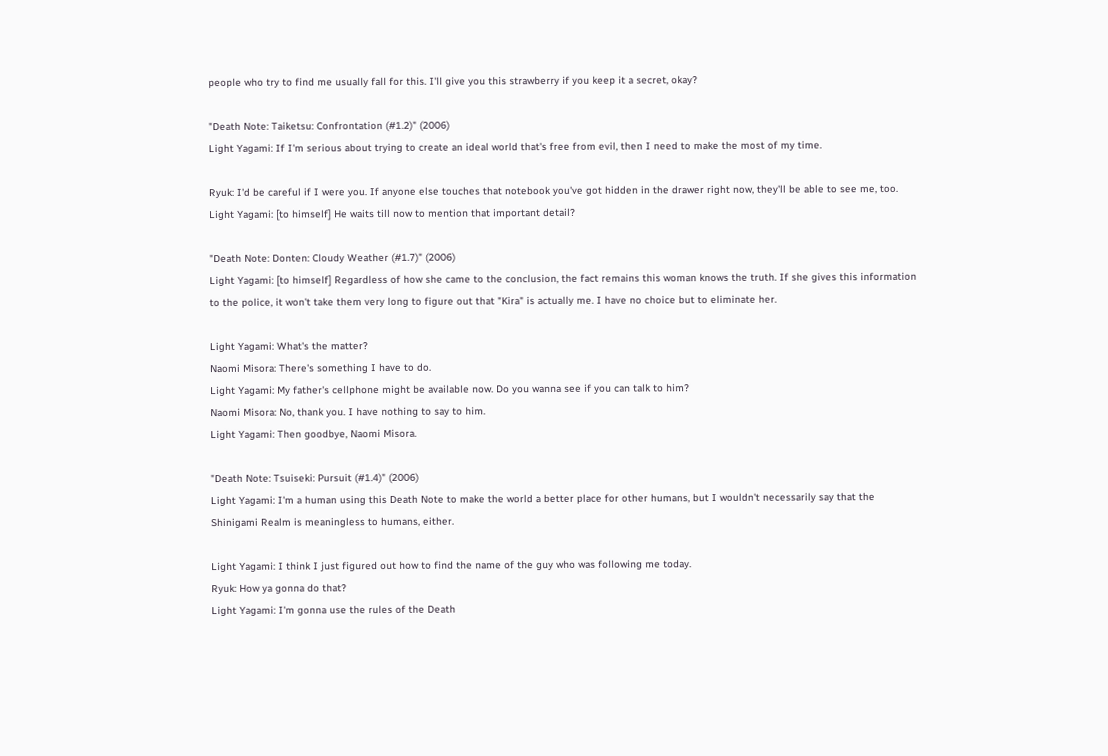people who try to find me usually fall for this. I'll give you this strawberry if you keep it a secret, okay?

"Death Note: Taiketsu: Confrontation (#1.2)" (2006)
Light Yagami: If I'm serious about trying to create an ideal world that's free from evil, then I need to make the most of my time.

Ryuk: I'd be careful if I were you. If anyone else touches that notebook you've got hidden in the drawer right now, they'll be able to see me, too.
Light Yagami: [to himself] He waits till now to mention that important detail?

"Death Note: Donten: Cloudy Weather (#1.7)" (2006)
Light Yagami: [to himself] Regardless of how she came to the conclusion, the fact remains this woman knows the truth. If she gives this information to the police, it won't take them very long to figure out that "Kira" is actually me. I have no choice but to eliminate her.

Light Yagami: What's the matter?
Naomi Misora: There's something I have to do.
Light Yagami: My father's cellphone might be available now. Do you wanna see if you can talk to him?
Naomi Misora: No, thank you. I have nothing to say to him.
Light Yagami: Then goodbye, Naomi Misora.

"Death Note: Tsuiseki: Pursuit (#1.4)" (2006)
Light Yagami: I'm a human using this Death Note to make the world a better place for other humans, but I wouldn't necessarily say that the Shinigami Realm is meaningless to humans, either.

Light Yagami: I think I just figured out how to find the name of the guy who was following me today.
Ryuk: How ya gonna do that?
Light Yagami: I'm gonna use the rules of the Death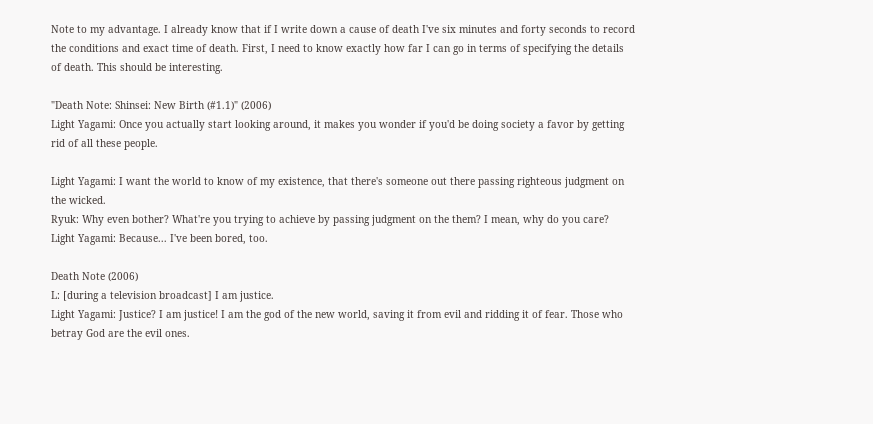Note to my advantage. I already know that if I write down a cause of death I've six minutes and forty seconds to record the conditions and exact time of death. First, I need to know exactly how far I can go in terms of specifying the details of death. This should be interesting.

"Death Note: Shinsei: New Birth (#1.1)" (2006)
Light Yagami: Once you actually start looking around, it makes you wonder if you'd be doing society a favor by getting rid of all these people.

Light Yagami: I want the world to know of my existence, that there's someone out there passing righteous judgment on the wicked.
Ryuk: Why even bother? What're you trying to achieve by passing judgment on the them? I mean, why do you care?
Light Yagami: Because... I've been bored, too.

Death Note (2006)
L: [during a television broadcast] I am justice.
Light Yagami: Justice? I am justice! I am the god of the new world, saving it from evil and ridding it of fear. Those who betray God are the evil ones.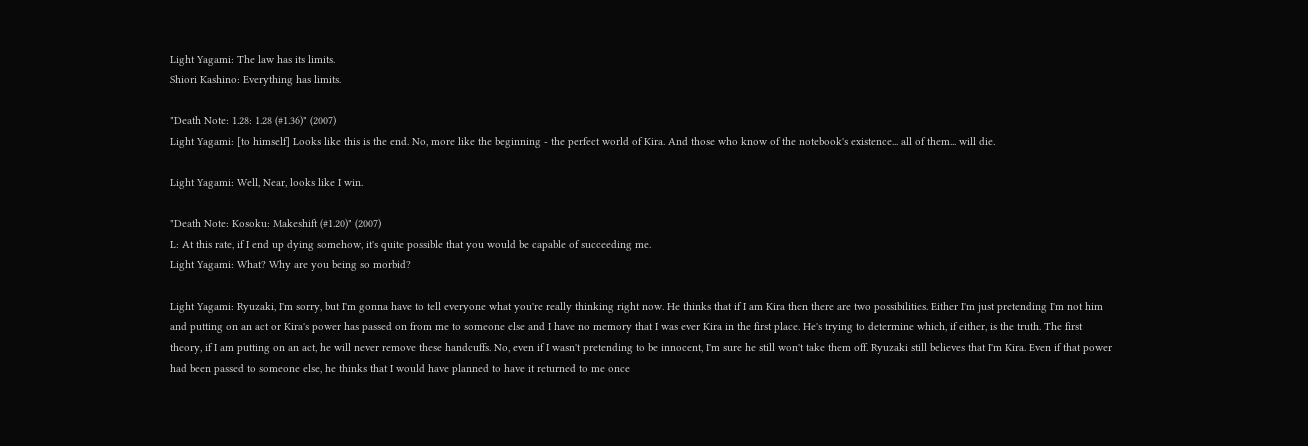Light Yagami: The law has its limits.
Shiori Kashino: Everything has limits.

"Death Note: 1.28: 1.28 (#1.36)" (2007)
Light Yagami: [to himself] Looks like this is the end. No, more like the beginning - the perfect world of Kira. And those who know of the notebook's existence... all of them... will die.

Light Yagami: Well, Near, looks like I win.

"Death Note: Kosoku: Makeshift (#1.20)" (2007)
L: At this rate, if I end up dying somehow, it's quite possible that you would be capable of succeeding me.
Light Yagami: What? Why are you being so morbid?

Light Yagami: Ryuzaki, I'm sorry, but I'm gonna have to tell everyone what you're really thinking right now. He thinks that if I am Kira then there are two possibilities. Either I'm just pretending I'm not him and putting on an act or Kira's power has passed on from me to someone else and I have no memory that I was ever Kira in the first place. He's trying to determine which, if either, is the truth. The first theory, if I am putting on an act, he will never remove these handcuffs. No, even if I wasn't pretending to be innocent, I'm sure he still won't take them off. Ryuzaki still believes that I'm Kira. Even if that power had been passed to someone else, he thinks that I would have planned to have it returned to me once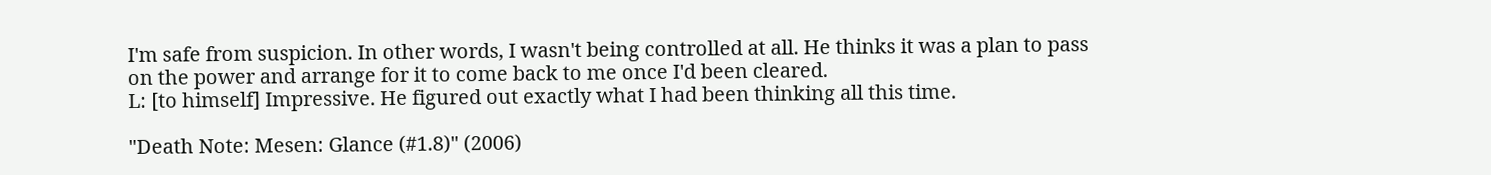I'm safe from suspicion. In other words, I wasn't being controlled at all. He thinks it was a plan to pass on the power and arrange for it to come back to me once I'd been cleared.
L: [to himself] Impressive. He figured out exactly what I had been thinking all this time.

"Death Note: Mesen: Glance (#1.8)" (2006)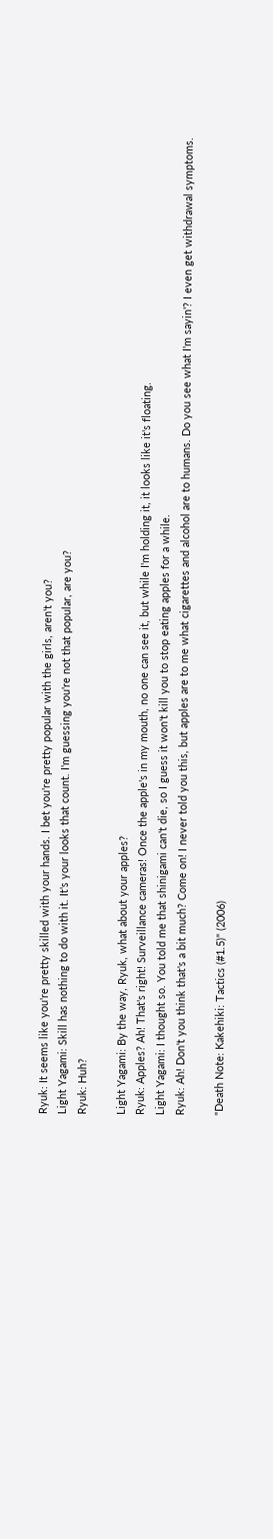Ryuk: It seems like you're pretty skilled with your hands. I bet you're pretty popular with the girls, aren't you?
Light Yagami: Skill has nothing to do with it. It's your looks that count. I'm guessing you're not that popular, are you?
Ryuk: Huh?

Light Yagami: By the way, Ryuk, what about your apples?
Ryuk: Apples? Ah! That's right! Surveillance cameras! Once the apple's in my mouth, no one can see it, but while I'm holding it, it looks like it's floating.
Light Yagami: I thought so. You told me that shinigami can't die, so I guess it won't kill you to stop eating apples for a while.
Ryuk: Ah! Don't you think that's a bit much? Come on! I never told you this, but apples are to me what cigarettes and alcohol are to humans. Do you see what I'm sayin'? I even get withdrawal symptoms.

"Death Note: Kakehiki: Tactics (#1.5)" (2006)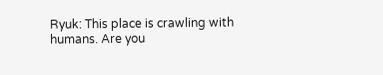Ryuk: This place is crawling with humans. Are you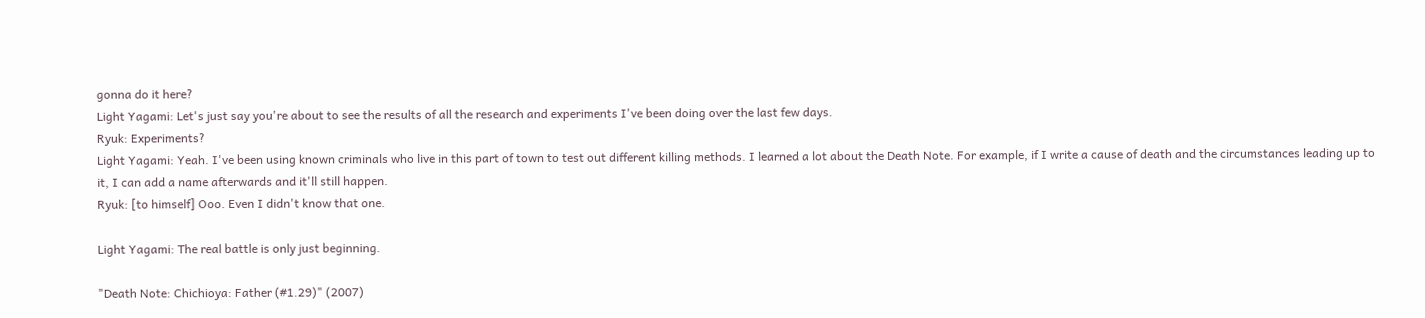gonna do it here?
Light Yagami: Let's just say you're about to see the results of all the research and experiments I've been doing over the last few days.
Ryuk: Experiments?
Light Yagami: Yeah. I've been using known criminals who live in this part of town to test out different killing methods. I learned a lot about the Death Note. For example, if I write a cause of death and the circumstances leading up to it, I can add a name afterwards and it'll still happen.
Ryuk: [to himself] Ooo. Even I didn't know that one.

Light Yagami: The real battle is only just beginning.

"Death Note: Chichioya: Father (#1.29)" (2007)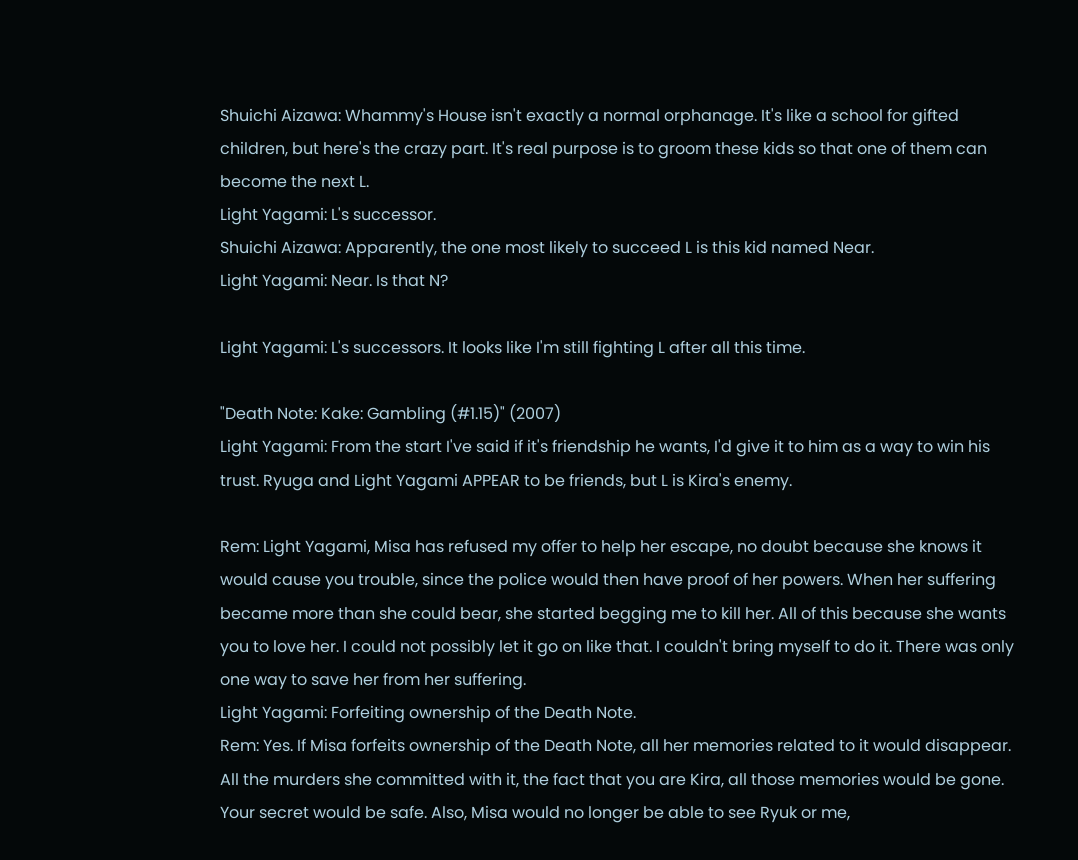Shuichi Aizawa: Whammy's House isn't exactly a normal orphanage. It's like a school for gifted children, but here's the crazy part. It's real purpose is to groom these kids so that one of them can become the next L.
Light Yagami: L's successor.
Shuichi Aizawa: Apparently, the one most likely to succeed L is this kid named Near.
Light Yagami: Near. Is that N?

Light Yagami: L's successors. It looks like I'm still fighting L after all this time.

"Death Note: Kake: Gambling (#1.15)" (2007)
Light Yagami: From the start I've said if it's friendship he wants, I'd give it to him as a way to win his trust. Ryuga and Light Yagami APPEAR to be friends, but L is Kira's enemy.

Rem: Light Yagami, Misa has refused my offer to help her escape, no doubt because she knows it would cause you trouble, since the police would then have proof of her powers. When her suffering became more than she could bear, she started begging me to kill her. All of this because she wants you to love her. I could not possibly let it go on like that. I couldn't bring myself to do it. There was only one way to save her from her suffering.
Light Yagami: Forfeiting ownership of the Death Note.
Rem: Yes. If Misa forfeits ownership of the Death Note, all her memories related to it would disappear. All the murders she committed with it, the fact that you are Kira, all those memories would be gone. Your secret would be safe. Also, Misa would no longer be able to see Ryuk or me,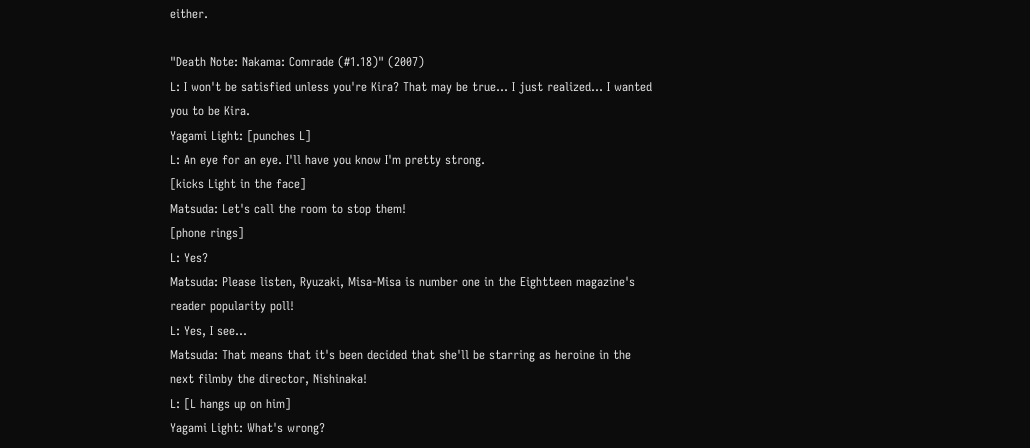either.

"Death Note: Nakama: Comrade (#1.18)" (2007)
L: I won't be satisfied unless you're Kira? That may be true... I just realized... I wanted you to be Kira.
Yagami Light: [punches L]
L: An eye for an eye. I'll have you know I'm pretty strong.
[kicks Light in the face]
Matsuda: Let's call the room to stop them!
[phone rings]
L: Yes?
Matsuda: Please listen, Ryuzaki, Misa-Misa is number one in the Eightteen magazine's reader popularity poll!
L: Yes, I see...
Matsuda: That means that it's been decided that she'll be starring as heroine in the next filmby the director, Nishinaka!
L: [L hangs up on him]
Yagami Light: What's wrong?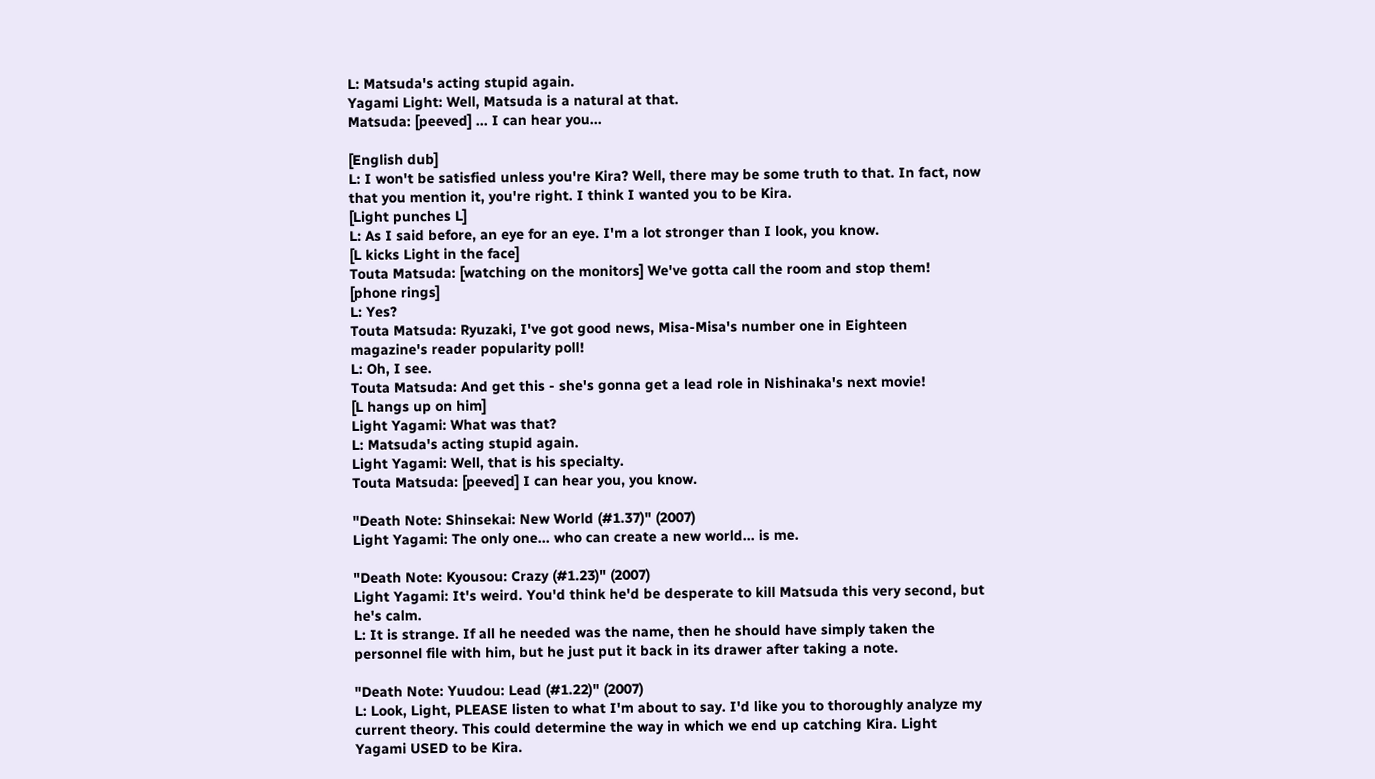L: Matsuda's acting stupid again.
Yagami Light: Well, Matsuda is a natural at that.
Matsuda: [peeved] ... I can hear you...

[English dub]
L: I won't be satisfied unless you're Kira? Well, there may be some truth to that. In fact, now that you mention it, you're right. I think I wanted you to be Kira.
[Light punches L]
L: As I said before, an eye for an eye. I'm a lot stronger than I look, you know.
[L kicks Light in the face]
Touta Matsuda: [watching on the monitors] We've gotta call the room and stop them!
[phone rings]
L: Yes?
Touta Matsuda: Ryuzaki, I've got good news, Misa-Misa's number one in Eighteen magazine's reader popularity poll!
L: Oh, I see.
Touta Matsuda: And get this - she's gonna get a lead role in Nishinaka's next movie!
[L hangs up on him]
Light Yagami: What was that?
L: Matsuda's acting stupid again.
Light Yagami: Well, that is his specialty.
Touta Matsuda: [peeved] I can hear you, you know.

"Death Note: Shinsekai: New World (#1.37)" (2007)
Light Yagami: The only one... who can create a new world... is me.

"Death Note: Kyousou: Crazy (#1.23)" (2007)
Light Yagami: It's weird. You'd think he'd be desperate to kill Matsuda this very second, but he's calm.
L: It is strange. If all he needed was the name, then he should have simply taken the personnel file with him, but he just put it back in its drawer after taking a note.

"Death Note: Yuudou: Lead (#1.22)" (2007)
L: Look, Light, PLEASE listen to what I'm about to say. I'd like you to thoroughly analyze my current theory. This could determine the way in which we end up catching Kira. Light Yagami USED to be Kira.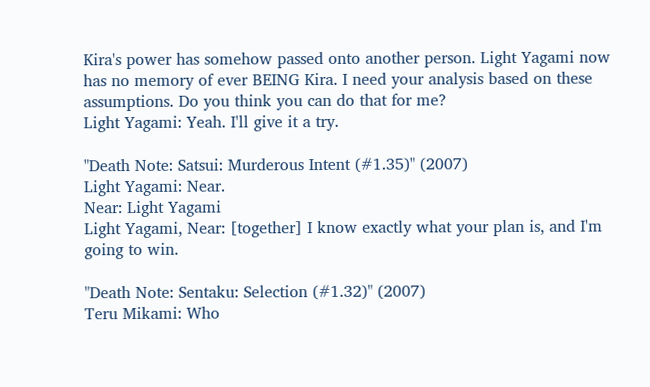Kira's power has somehow passed onto another person. Light Yagami now has no memory of ever BEING Kira. I need your analysis based on these assumptions. Do you think you can do that for me?
Light Yagami: Yeah. I'll give it a try.

"Death Note: Satsui: Murderous Intent (#1.35)" (2007)
Light Yagami: Near.
Near: Light Yagami
Light Yagami, Near: [together] I know exactly what your plan is, and I'm going to win.

"Death Note: Sentaku: Selection (#1.32)" (2007)
Teru Mikami: Who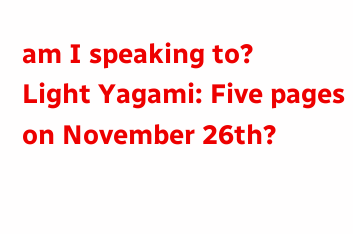am I speaking to?
Light Yagami: Five pages on November 26th?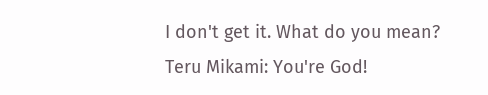I don't get it. What do you mean?
Teru Mikami: You're God!